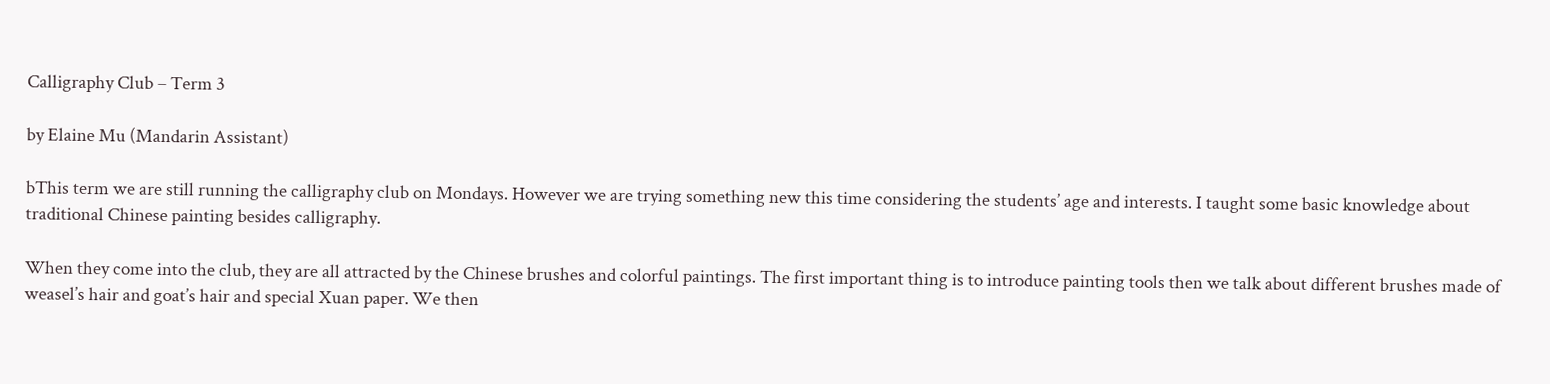Calligraphy Club – Term 3

by Elaine Mu (Mandarin Assistant)

bThis term we are still running the calligraphy club on Mondays. However we are trying something new this time considering the students’ age and interests. I taught some basic knowledge about traditional Chinese painting besides calligraphy.

When they come into the club, they are all attracted by the Chinese brushes and colorful paintings. The first important thing is to introduce painting tools then we talk about different brushes made of weasel’s hair and goat’s hair and special Xuan paper. We then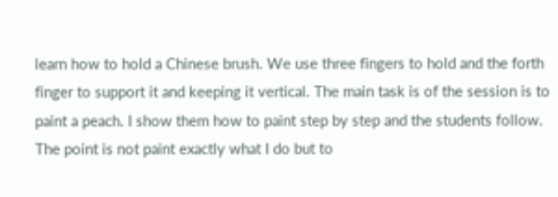learn how to hold a Chinese brush. We use three fingers to hold and the forth finger to support it and keeping it vertical. The main task is of the session is to paint a peach. I show them how to paint step by step and the students follow. The point is not paint exactly what I do but to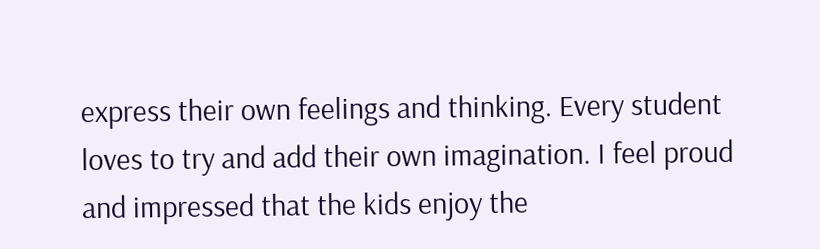express their own feelings and thinking. Every student loves to try and add their own imagination. I feel proud and impressed that the kids enjoy the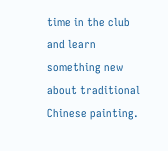time in the club and learn something new about traditional Chinese painting.